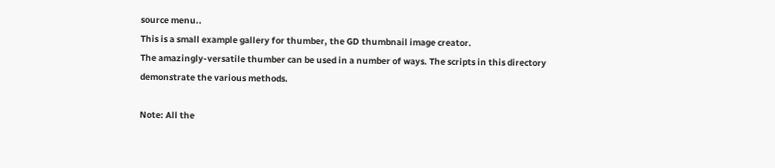source menu..
This is a small example gallery for thumber, the GD thumbnail image creator.
The amazingly-versatile thumber can be used in a number of ways. The scripts in this directory demonstrate the various methods.

Note: All the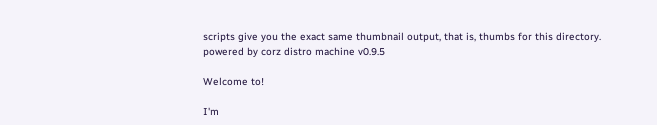scripts give you the exact same thumbnail output, that is, thumbs for this directory.
powered by corz distro machine v0.9.5

Welcome to!

I'm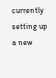currently setting up a new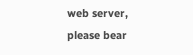web server, please bear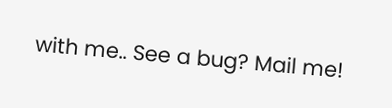with me.. See a bug? Mail me!